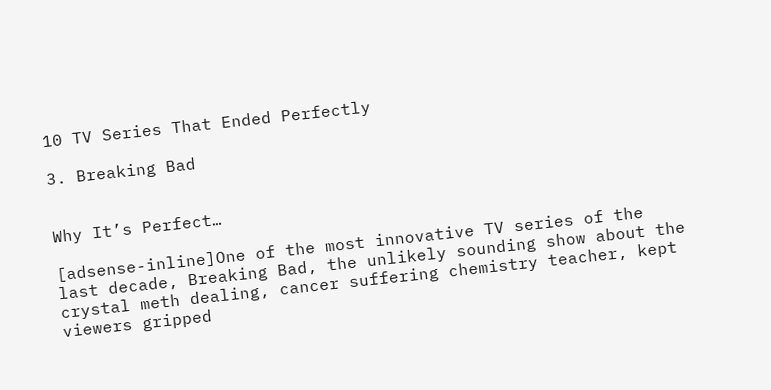10 TV Series That Ended Perfectly

3. Breaking Bad


Why It’s Perfect…

[adsense-inline]One of the most innovative TV series of the last decade, Breaking Bad, the unlikely sounding show about the crystal meth dealing, cancer suffering chemistry teacher, kept viewers gripped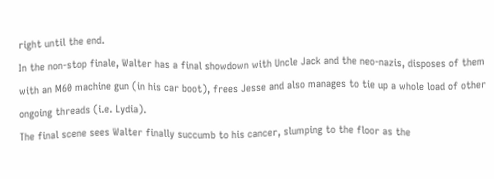right until the end.
In the non-stop finale, Walter has a final showdown with Uncle Jack and the neo-nazis, disposes of them with an M60 machine gun (in his car boot), frees Jesse and also manages to tie up a whole load of other ongoing threads (i.e. Lydia).
The final scene sees Walter finally succumb to his cancer, slumping to the floor as the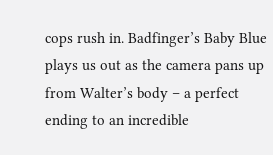cops rush in. Badfinger’s Baby Blue plays us out as the camera pans up from Walter’s body – a perfect ending to an incredible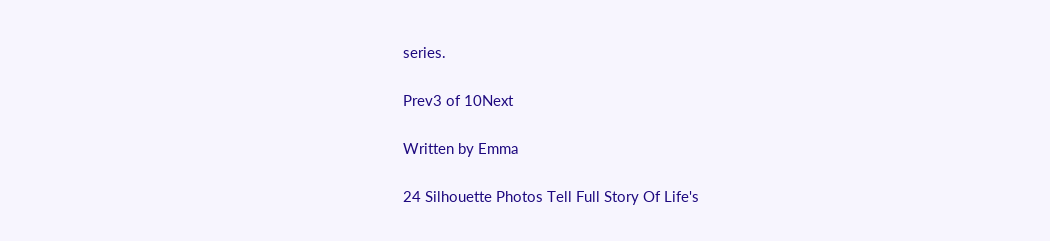series.

Prev3 of 10Next

Written by Emma

24 Silhouette Photos Tell Full Story Of Life's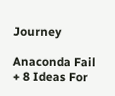Journey

Anaconda Fail + 8 Ideas For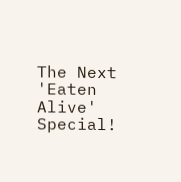The Next 'Eaten Alive' Special!